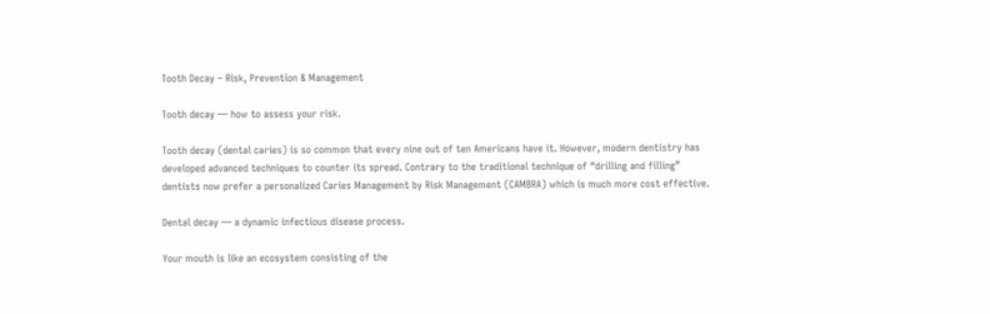Tooth Decay – Risk, Prevention & Management

Tooth decay — how to assess your risk.

Tooth decay (dental caries) is so common that every nine out of ten Americans have it. However, modern dentistry has developed advanced techniques to counter its spread. Contrary to the traditional technique of “drilling and filling” dentists now prefer a personalized Caries Management by Risk Management (CAMBRA) which is much more cost effective.

Dental decay — a dynamic infectious disease process.

Your mouth is like an ecosystem consisting of the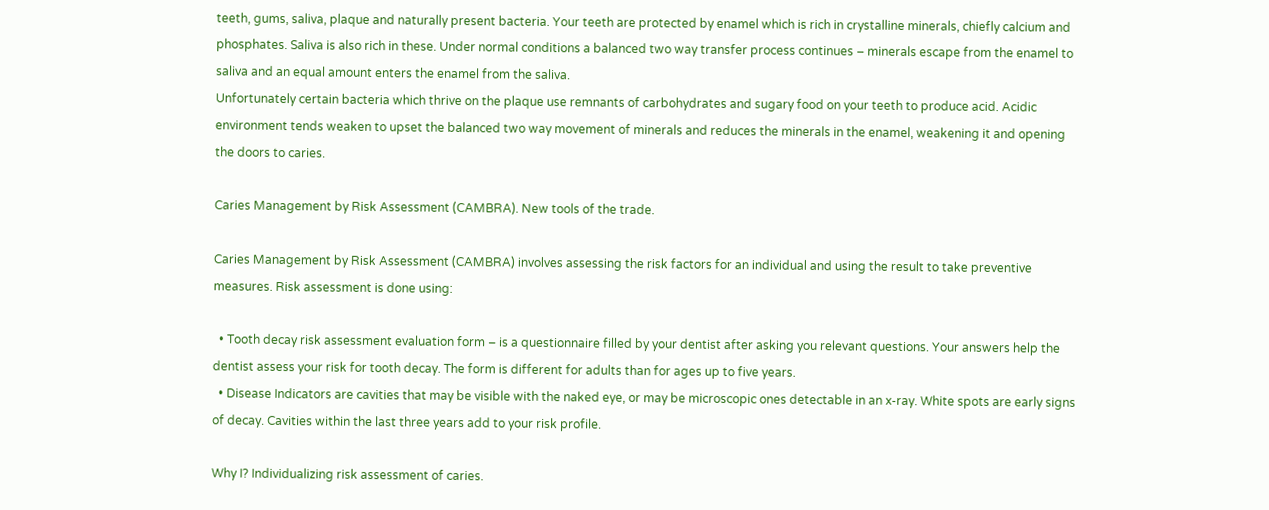teeth, gums, saliva, plaque and naturally present bacteria. Your teeth are protected by enamel which is rich in crystalline minerals, chiefly calcium and phosphates. Saliva is also rich in these. Under normal conditions a balanced two way transfer process continues – minerals escape from the enamel to saliva and an equal amount enters the enamel from the saliva.
Unfortunately certain bacteria which thrive on the plaque use remnants of carbohydrates and sugary food on your teeth to produce acid. Acidic environment tends weaken to upset the balanced two way movement of minerals and reduces the minerals in the enamel, weakening it and opening the doors to caries.

Caries Management by Risk Assessment (CAMBRA). New tools of the trade.

Caries Management by Risk Assessment (CAMBRA) involves assessing the risk factors for an individual and using the result to take preventive measures. Risk assessment is done using:

  • Tooth decay risk assessment evaluation form – is a questionnaire filled by your dentist after asking you relevant questions. Your answers help the dentist assess your risk for tooth decay. The form is different for adults than for ages up to five years.
  • Disease Indicators are cavities that may be visible with the naked eye, or may be microscopic ones detectable in an x-ray. White spots are early signs of decay. Cavities within the last three years add to your risk profile.

Why I? Individualizing risk assessment of caries.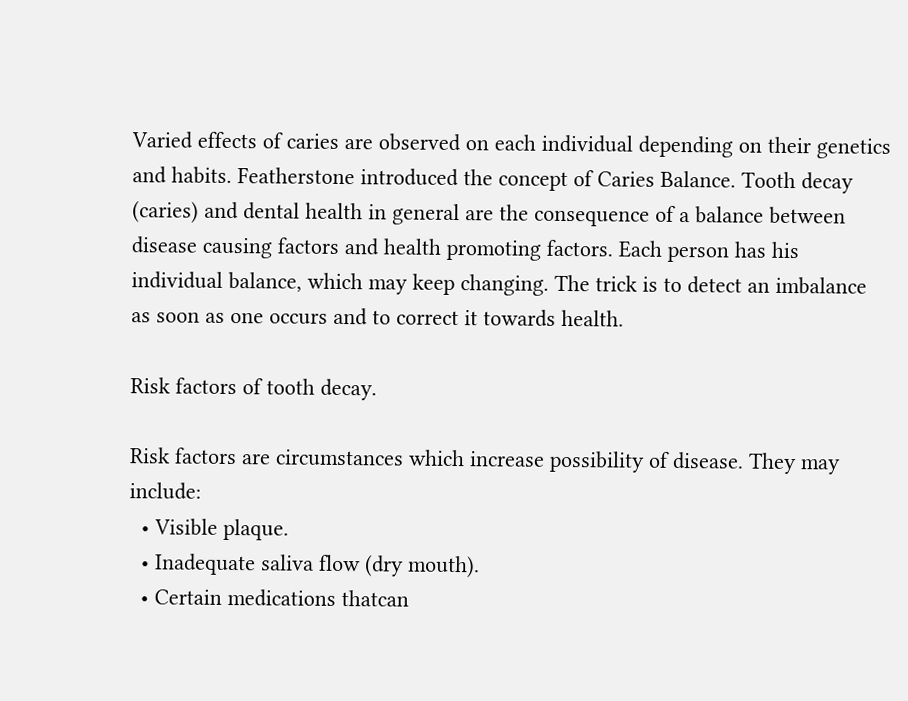Varied effects of caries are observed on each individual depending on their genetics and habits. Featherstone introduced the concept of Caries Balance. Tooth decay (caries) and dental health in general are the consequence of a balance between disease causing factors and health promoting factors. Each person has his individual balance, which may keep changing. The trick is to detect an imbalance as soon as one occurs and to correct it towards health.

Risk factors of tooth decay.

Risk factors are circumstances which increase possibility of disease. They may include:
  • Visible plaque.
  • Inadequate saliva flow (dry mouth).
  • Certain medications thatcan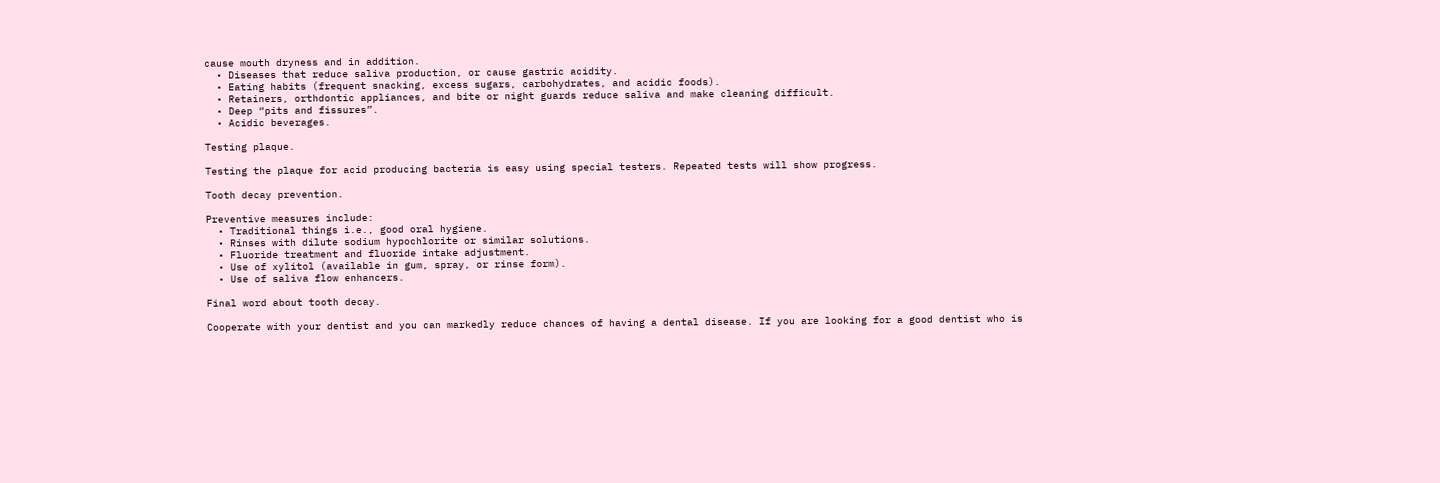cause mouth dryness and in addition.
  • Diseases that reduce saliva production, or cause gastric acidity.
  • Eating habits (frequent snacking, excess sugars, carbohydrates, and acidic foods).
  • Retainers, orthdontic appliances, and bite or night guards reduce saliva and make cleaning difficult.
  • Deep “pits and fissures”.
  • Acidic beverages.

Testing plaque.

Testing the plaque for acid producing bacteria is easy using special testers. Repeated tests will show progress.

Tooth decay prevention.

Preventive measures include:
  • Traditional things i.e., good oral hygiene.
  • Rinses with dilute sodium hypochlorite or similar solutions.
  • Fluoride treatment and fluoride intake adjustment.
  • Use of xylitol (available in gum, spray, or rinse form).
  • Use of saliva flow enhancers.

Final word about tooth decay.

Cooperate with your dentist and you can markedly reduce chances of having a dental disease. If you are looking for a good dentist who is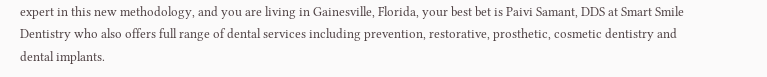expert in this new methodology, and you are living in Gainesville, Florida, your best bet is Paivi Samant, DDS at Smart Smile Dentistry who also offers full range of dental services including prevention, restorative, prosthetic, cosmetic dentistry and dental implants.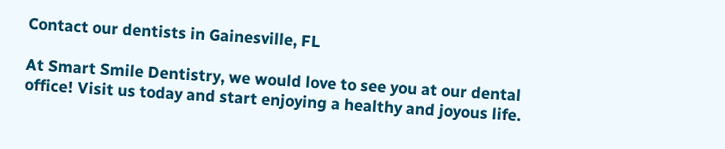Contact our dentists in Gainesville, FL

At Smart Smile Dentistry, we would love to see you at our dental office! Visit us today and start enjoying a healthy and joyous life.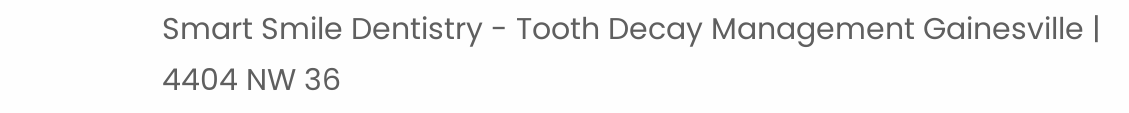Smart Smile Dentistry - Tooth Decay Management Gainesville | 4404 NW 36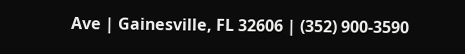Ave | Gainesville, FL 32606 | (352) 900-3590